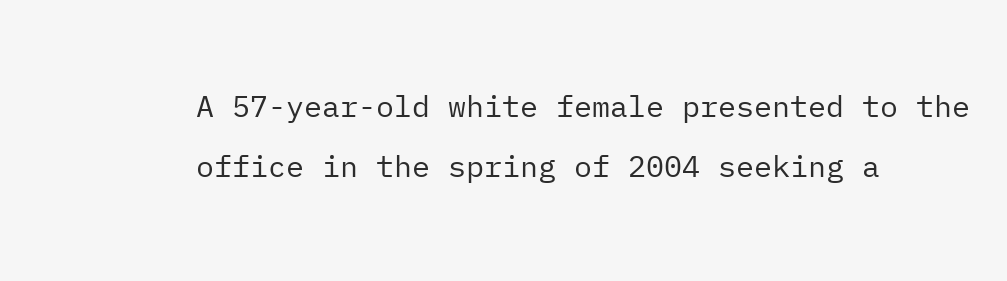A 57-year-old white female presented to the office in the spring of 2004 seeking a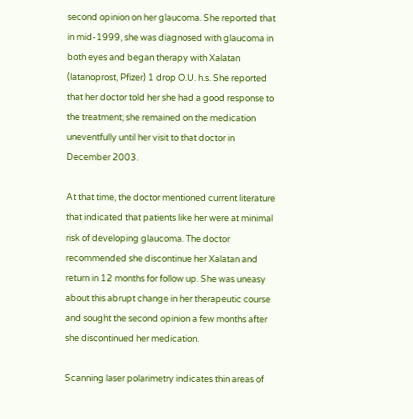second opinion on her glaucoma. She reported that in mid-1999, she was diagnosed with glaucoma in both eyes and began therapy with Xalatan (latanoprost, Pfizer) 1 drop O.U. h.s. She reported that her doctor told her she had a good response to the treatment; she remained on the medication uneventfully until her visit to that doctor in December 2003.

At that time, the doctor mentioned current literature that indicated that patients like her were at minimal risk of developing glaucoma. The doctor recommended she discontinue her Xalatan and return in 12 months for follow up. She was uneasy about this abrupt change in her therapeutic course and sought the second opinion a few months after she discontinued her medication.

Scanning laser polarimetry indicates thin areas of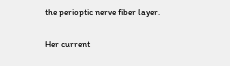the perioptic nerve fiber layer.

Her current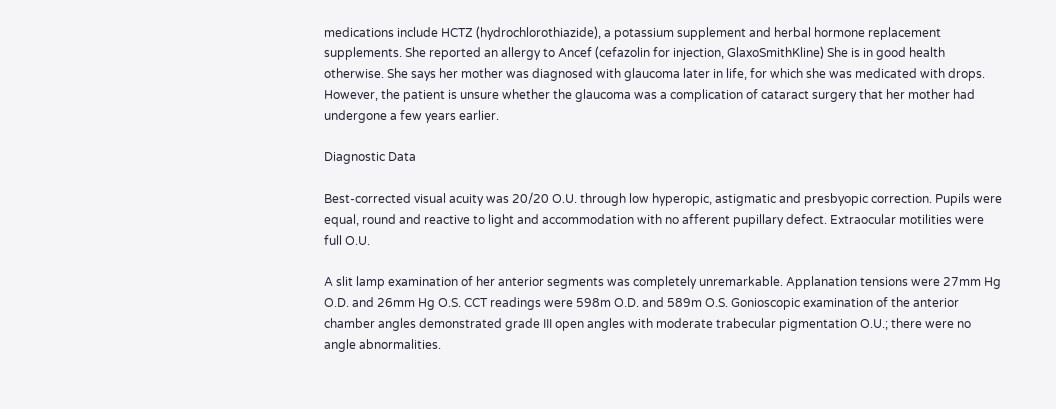medications include HCTZ (hydrochlorothiazide), a potassium supplement and herbal hormone replacement supplements. She reported an allergy to Ancef (cefazolin for injection, GlaxoSmithKline) She is in good health otherwise. She says her mother was diagnosed with glaucoma later in life, for which she was medicated with drops. However, the patient is unsure whether the glaucoma was a complication of cataract surgery that her mother had undergone a few years earlier.

Diagnostic Data

Best-corrected visual acuity was 20/20 O.U. through low hyperopic, astigmatic and presbyopic correction. Pupils were equal, round and reactive to light and accommodation with no afferent pupillary defect. Extraocular motilities were full O.U.

A slit lamp examination of her anterior segments was completely unremarkable. Applanation tensions were 27mm Hg O.D. and 26mm Hg O.S. CCT readings were 598m O.D. and 589m O.S. Gonioscopic examination of the anterior chamber angles demonstrated grade III open angles with moderate trabecular pigmentation O.U.; there were no angle abnormalities.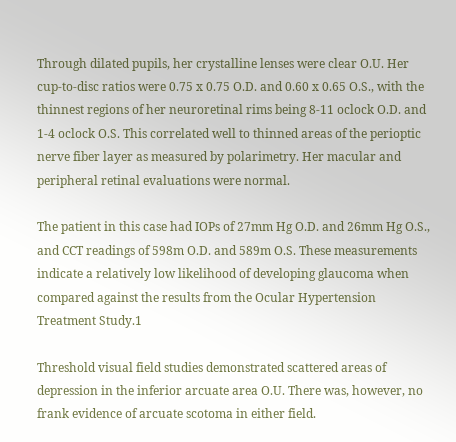Through dilated pupils, her crystalline lenses were clear O.U. Her cup-to-disc ratios were 0.75 x 0.75 O.D. and 0.60 x 0.65 O.S., with the thinnest regions of her neuroretinal rims being 8-11 oclock O.D. and 1-4 oclock O.S. This correlated well to thinned areas of the perioptic nerve fiber layer as measured by polarimetry. Her macular and peripheral retinal evaluations were normal.

The patient in this case had IOPs of 27mm Hg O.D. and 26mm Hg O.S., and CCT readings of 598m O.D. and 589m O.S. These measurements indicate a relatively low likelihood of developing glaucoma when compared against the results from the Ocular Hypertension Treatment Study.1

Threshold visual field studies demonstrated scattered areas of depression in the inferior arcuate area O.U. There was, however, no frank evidence of arcuate scotoma in either field.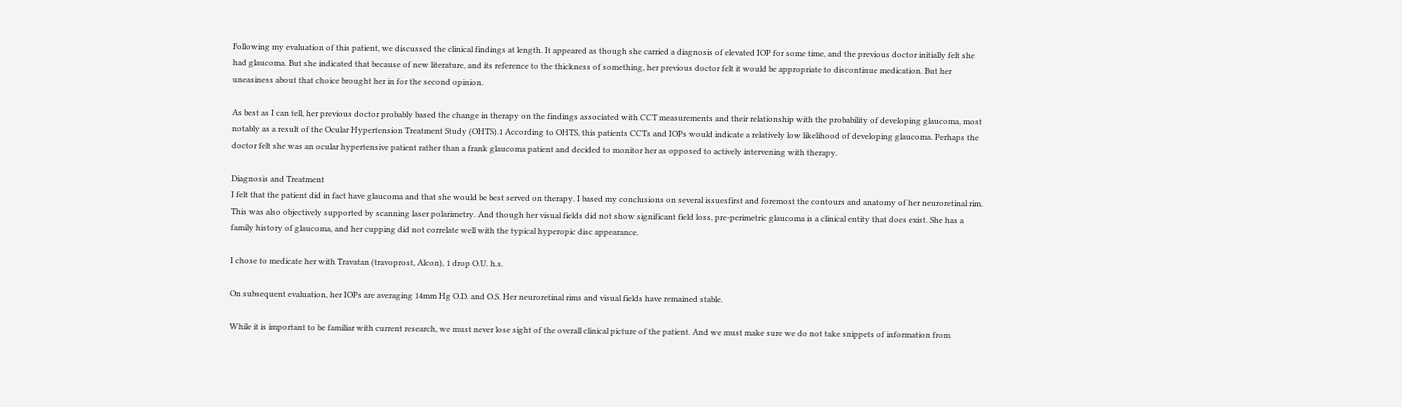Following my evaluation of this patient, we discussed the clinical findings at length. It appeared as though she carried a diagnosis of elevated IOP for some time, and the previous doctor initially felt she had glaucoma. But she indicated that because of new literature, and its reference to the thickness of something, her previous doctor felt it would be appropriate to discontinue medication. But her uneasiness about that choice brought her in for the second opinion.

As best as I can tell, her previous doctor probably based the change in therapy on the findings associated with CCT measurements and their relationship with the probability of developing glaucoma, most notably as a result of the Ocular Hypertension Treatment Study (OHTS).1 According to OHTS, this patients CCTs and IOPs would indicate a relatively low likelihood of developing glaucoma. Perhaps the doctor felt she was an ocular hypertensive patient rather than a frank glaucoma patient and decided to monitor her as opposed to actively intervening with therapy.

Diagnosis and Treatment
I felt that the patient did in fact have glaucoma and that she would be best served on therapy. I based my conclusions on several issuesfirst and foremost the contours and anatomy of her neuroretinal rim. This was also objectively supported by scanning laser polarimetry. And though her visual fields did not show significant field loss, pre-perimetric glaucoma is a clinical entity that does exist. She has a family history of glaucoma, and her cupping did not correlate well with the typical hyperopic disc appearance.

I chose to medicate her with Travatan (travoprost, Alcon), 1 drop O.U. h.s.

On subsequent evaluation, her IOPs are averaging 14mm Hg O.D. and O.S. Her neuroretinal rims and visual fields have remained stable.

While it is important to be familiar with current research, we must never lose sight of the overall clinical picture of the patient. And we must make sure we do not take snippets of information from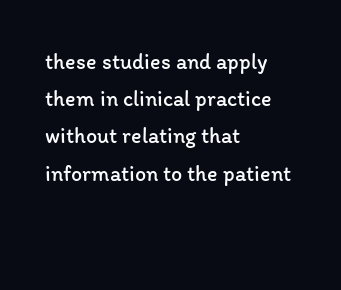these studies and apply them in clinical practice without relating that information to the patient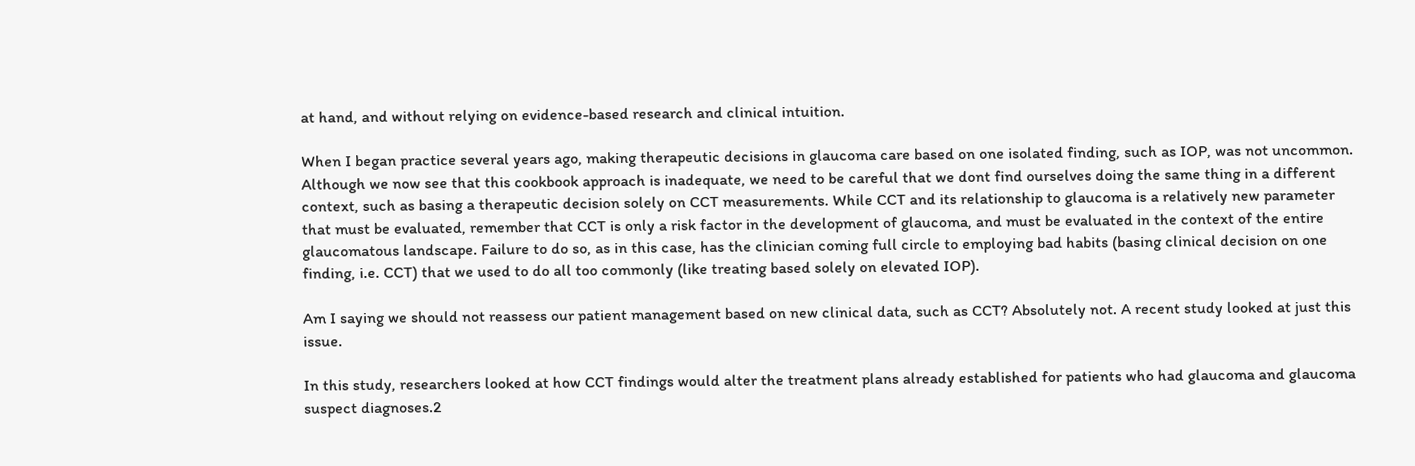at hand, and without relying on evidence-based research and clinical intuition.

When I began practice several years ago, making therapeutic decisions in glaucoma care based on one isolated finding, such as IOP, was not uncommon. Although we now see that this cookbook approach is inadequate, we need to be careful that we dont find ourselves doing the same thing in a different context, such as basing a therapeutic decision solely on CCT measurements. While CCT and its relationship to glaucoma is a relatively new parameter that must be evaluated, remember that CCT is only a risk factor in the development of glaucoma, and must be evaluated in the context of the entire glaucomatous landscape. Failure to do so, as in this case, has the clinician coming full circle to employing bad habits (basing clinical decision on one finding, i.e. CCT) that we used to do all too commonly (like treating based solely on elevated IOP).

Am I saying we should not reassess our patient management based on new clinical data, such as CCT? Absolutely not. A recent study looked at just this issue.

In this study, researchers looked at how CCT findings would alter the treatment plans already established for patients who had glaucoma and glaucoma suspect diagnoses.2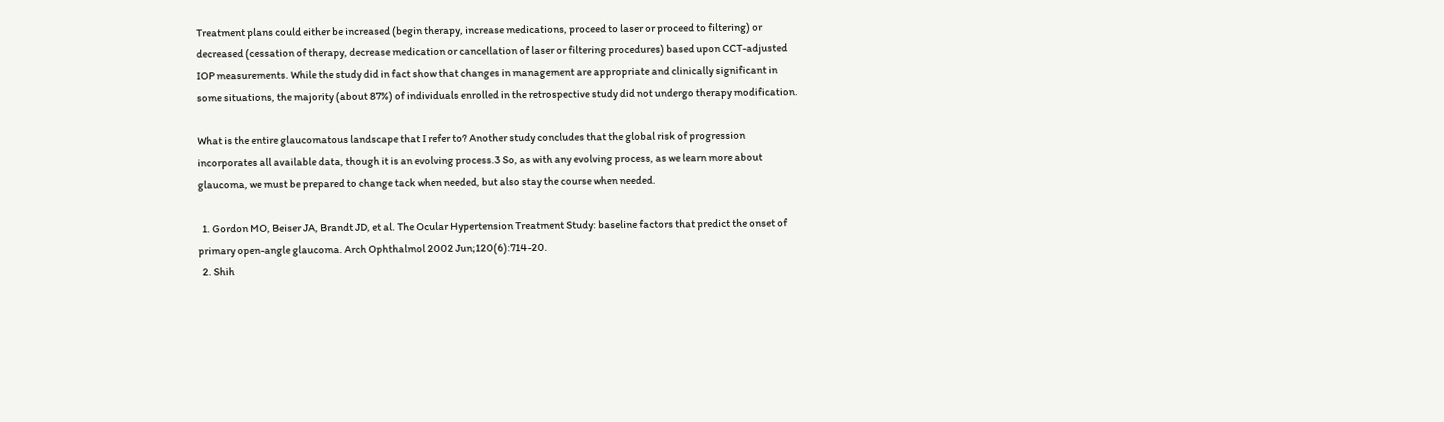Treatment plans could either be increased (begin therapy, increase medications, proceed to laser or proceed to filtering) or decreased (cessation of therapy, decrease medication or cancellation of laser or filtering procedures) based upon CCT-adjusted IOP measurements. While the study did in fact show that changes in management are appropriate and clinically significant in some situations, the majority (about 87%) of individuals enrolled in the retrospective study did not undergo therapy modification.

What is the entire glaucomatous landscape that I refer to? Another study concludes that the global risk of progression incorporates all available data, though it is an evolving process.3 So, as with any evolving process, as we learn more about glaucoma, we must be prepared to change tack when needed, but also stay the course when needed.

  1. Gordon MO, Beiser JA, Brandt JD, et al. The Ocular Hypertension Treatment Study: baseline factors that predict the onset of primary open-angle glaucoma. Arch Ophthalmol 2002 Jun;120(6):714-20.
  2. Shih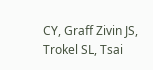CY, Graff Zivin JS, Trokel SL, Tsai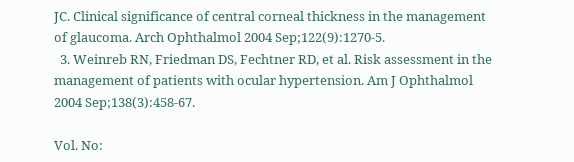JC. Clinical significance of central corneal thickness in the management of glaucoma. Arch Ophthalmol 2004 Sep;122(9):1270-5.
  3. Weinreb RN, Friedman DS, Fechtner RD, et al. Risk assessment in the management of patients with ocular hypertension. Am J Ophthalmol 2004 Sep;138(3):458-67.

Vol. No: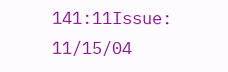141:11Issue: 11/15/04